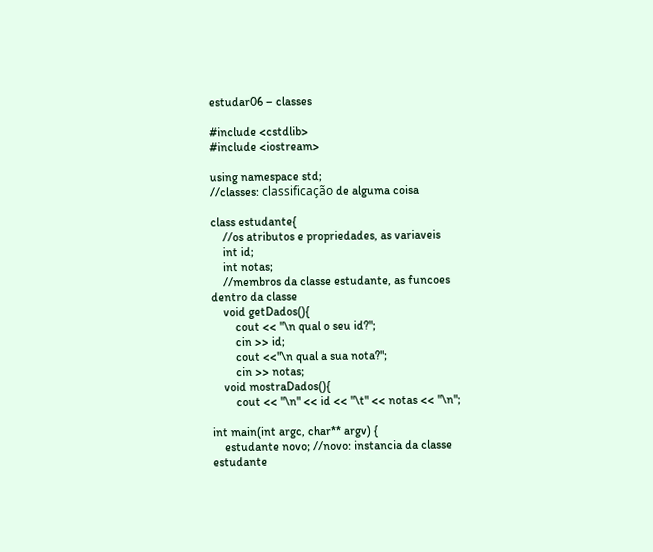estudar06 – classes

#include <cstdlib>
#include <iostream>

using namespace std;
//classes: classificação de alguma coisa

class estudante{
    //os atributos e propriedades, as variaveis
    int id;
    int notas;
    //membros da classe estudante, as funcoes dentro da classe
    void getDados(){
        cout << "\n qual o seu id?";
        cin >> id;
        cout <<"\n qual a sua nota?";
        cin >> notas;
    void mostraDados(){
        cout << "\n" << id << "\t" << notas << "\n";

int main(int argc, char** argv) {
    estudante novo; //novo: instancia da classe estudante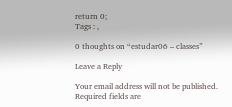return 0;
Tags : ,

0 thoughts on “estudar06 – classes”

Leave a Reply

Your email address will not be published. Required fields are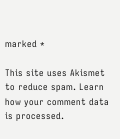marked *

This site uses Akismet to reduce spam. Learn how your comment data is processed.